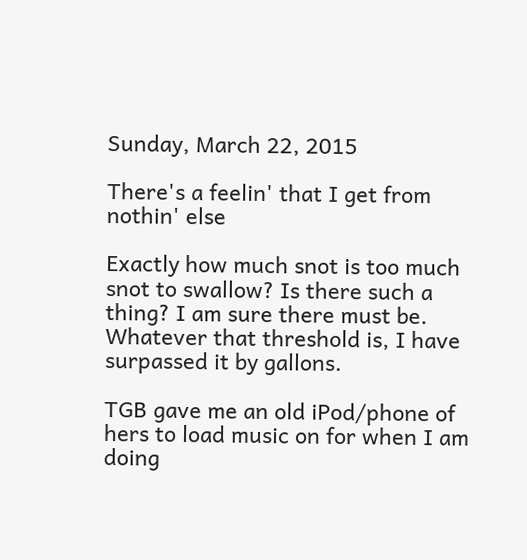Sunday, March 22, 2015

There's a feelin' that I get from nothin' else

Exactly how much snot is too much snot to swallow? Is there such a thing? I am sure there must be. Whatever that threshold is, I have surpassed it by gallons.

TGB gave me an old iPod/phone of hers to load music on for when I am doing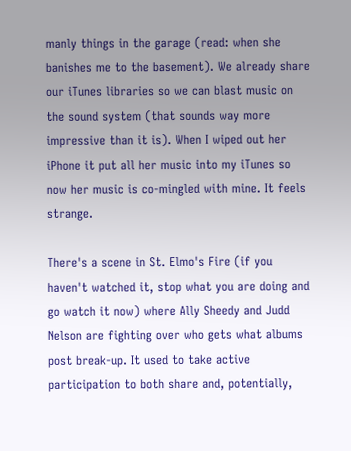manly things in the garage (read: when she banishes me to the basement). We already share our iTunes libraries so we can blast music on the sound system (that sounds way more impressive than it is). When I wiped out her iPhone it put all her music into my iTunes so now her music is co-mingled with mine. It feels strange.

There's a scene in St. Elmo's Fire (if you haven't watched it, stop what you are doing and go watch it now) where Ally Sheedy and Judd Nelson are fighting over who gets what albums post break-up. It used to take active participation to both share and, potentially,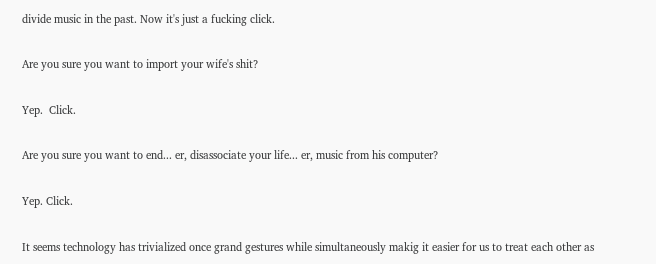divide music in the past. Now it's just a fucking click.

Are you sure you want to import your wife's shit?

Yep.  Click.

Are you sure you want to end... er, disassociate your life... er, music from his computer?

Yep. Click.

It seems technology has trivialized once grand gestures while simultaneously makig it easier for us to treat each other as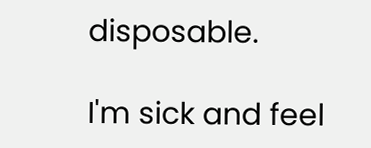disposable.

I'm sick and feel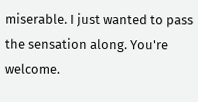miserable. I just wanted to pass the sensation along. You're welcome.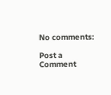No comments:

Post a Comment